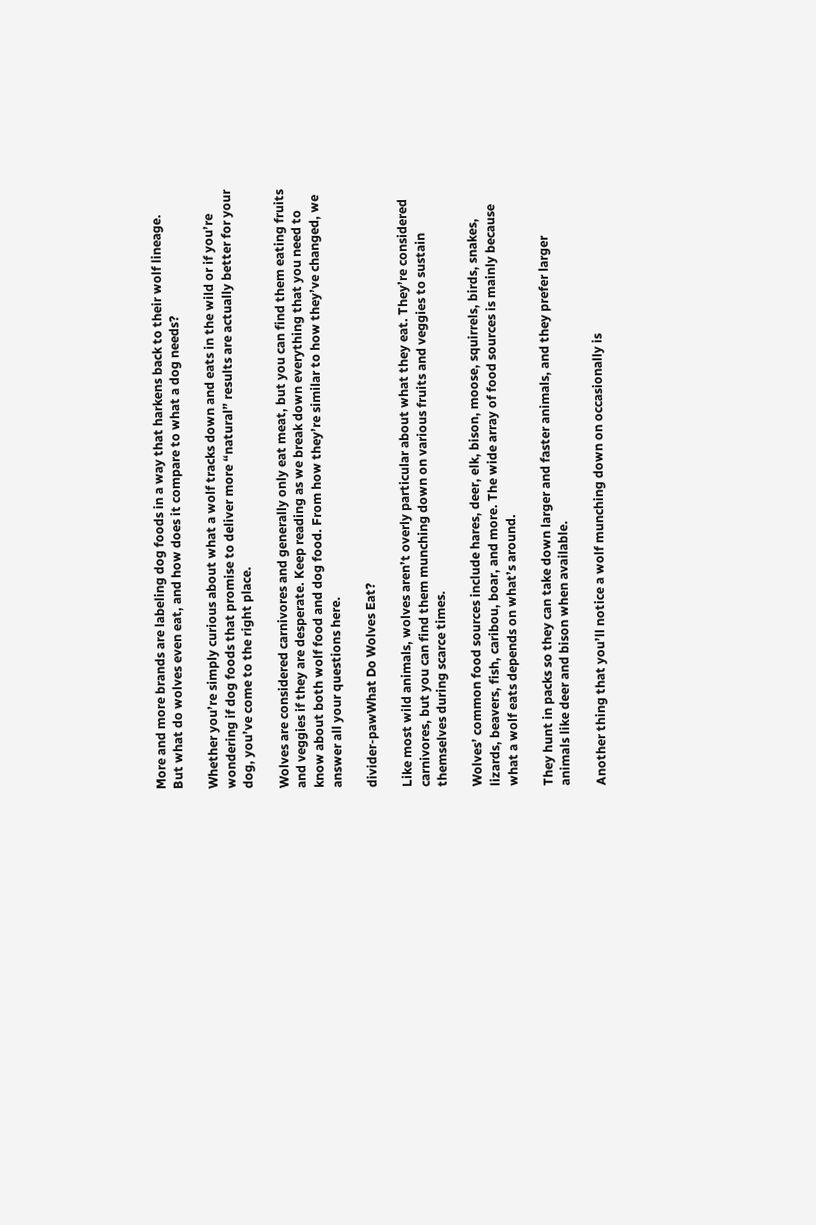More and more brands are labeling dog foods in a way that harkens back to their wolf lineage. But what do wolves even eat, and how does it compare to what a dog needs?

Whether you’re simply curious about what a wolf tracks down and eats in the wild or if you’re wondering if dog foods that promise to deliver more “natural” results are actually better for your dog, you’ve come to the right place.

Wolves are considered carnivores and generally only eat meat, but you can find them eating fruits and veggies if they are desperate. Keep reading as we break down everything that you need to know about both wolf food and dog food. From how they’re similar to how they’ve changed, we answer all your questions here.

divider-pawWhat Do Wolves Eat?

Like most wild animals, wolves aren’t overly particular about what they eat. They’re considered carnivores, but you can find them munching down on various fruits and veggies to sustain themselves during scarce times.

Wolves’ common food sources include hares, deer, elk, bison, moose, squirrels, birds, snakes, lizards, beavers, fish, caribou, boar, and more. The wide array of food sources is mainly because what a wolf eats depends on what’s around.

They hunt in packs so they can take down larger and faster animals, and they prefer larger animals like deer and bison when available.

Another thing that you’ll notice a wolf munching down on occasionally is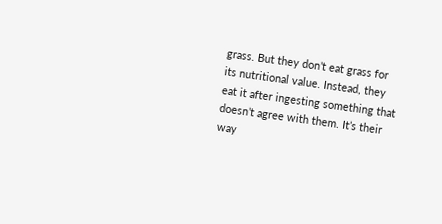grass. But they don’t eat grass for its nutritional value. Instead, they eat it after ingesting something that doesn’t agree with them. It’s their way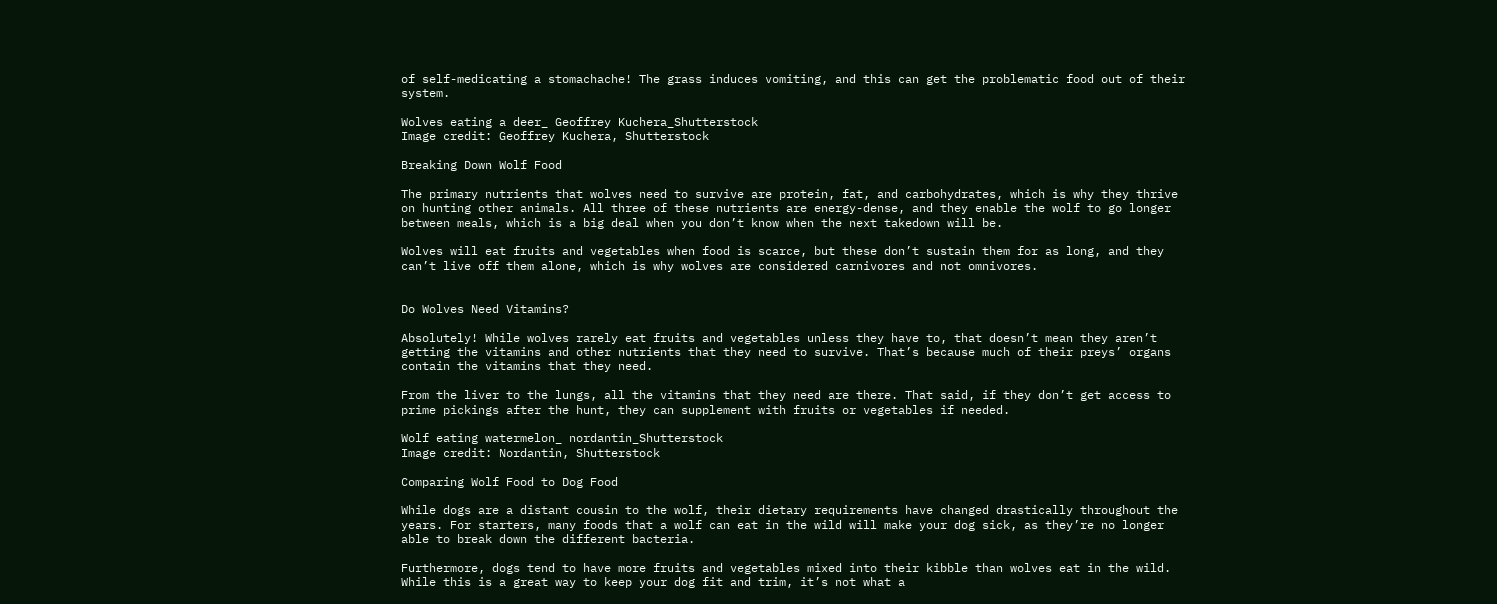of self-medicating a stomachache! The grass induces vomiting, and this can get the problematic food out of their system.

Wolves eating a deer_ Geoffrey Kuchera_Shutterstock
Image credit: Geoffrey Kuchera, Shutterstock

Breaking Down Wolf Food

The primary nutrients that wolves need to survive are protein, fat, and carbohydrates, which is why they thrive on hunting other animals. All three of these nutrients are energy-dense, and they enable the wolf to go longer between meals, which is a big deal when you don’t know when the next takedown will be.

Wolves will eat fruits and vegetables when food is scarce, but these don’t sustain them for as long, and they can’t live off them alone, which is why wolves are considered carnivores and not omnivores.


Do Wolves Need Vitamins?

Absolutely! While wolves rarely eat fruits and vegetables unless they have to, that doesn’t mean they aren’t getting the vitamins and other nutrients that they need to survive. That’s because much of their preys’ organs contain the vitamins that they need.

From the liver to the lungs, all the vitamins that they need are there. That said, if they don’t get access to prime pickings after the hunt, they can supplement with fruits or vegetables if needed.

Wolf eating watermelon_ nordantin_Shutterstock
Image credit: Nordantin, Shutterstock

Comparing Wolf Food to Dog Food

While dogs are a distant cousin to the wolf, their dietary requirements have changed drastically throughout the years. For starters, many foods that a wolf can eat in the wild will make your dog sick, as they’re no longer able to break down the different bacteria.

Furthermore, dogs tend to have more fruits and vegetables mixed into their kibble than wolves eat in the wild. While this is a great way to keep your dog fit and trim, it’s not what a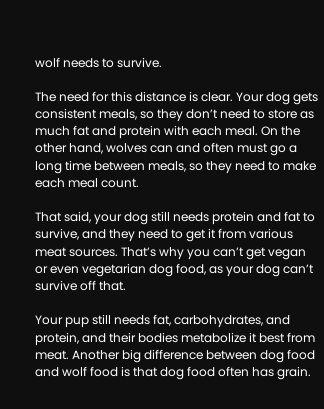wolf needs to survive.

The need for this distance is clear. Your dog gets consistent meals, so they don’t need to store as much fat and protein with each meal. On the other hand, wolves can and often must go a long time between meals, so they need to make each meal count.

That said, your dog still needs protein and fat to survive, and they need to get it from various meat sources. That’s why you can’t get vegan or even vegetarian dog food, as your dog can’t survive off that.

Your pup still needs fat, carbohydrates, and protein, and their bodies metabolize it best from meat. Another big difference between dog food and wolf food is that dog food often has grain.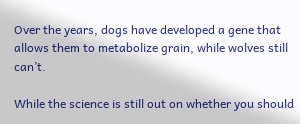Over the years, dogs have developed a gene that allows them to metabolize grain, while wolves still can’t.

While the science is still out on whether you should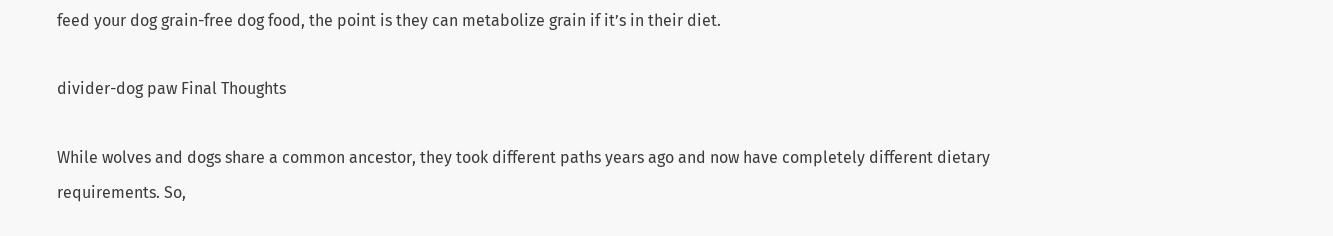feed your dog grain-free dog food, the point is they can metabolize grain if it’s in their diet.

divider-dog paw Final Thoughts

While wolves and dogs share a common ancestor, they took different paths years ago and now have completely different dietary requirements. So,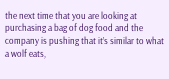the next time that you are looking at purchasing a bag of dog food and the company is pushing that it’s similar to what a wolf eats,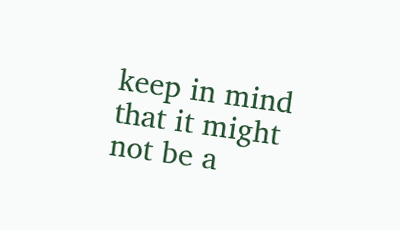keep in mind that it might not be a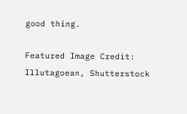good thing.

Featured Image Credit: Illutagoean, Shutterstock